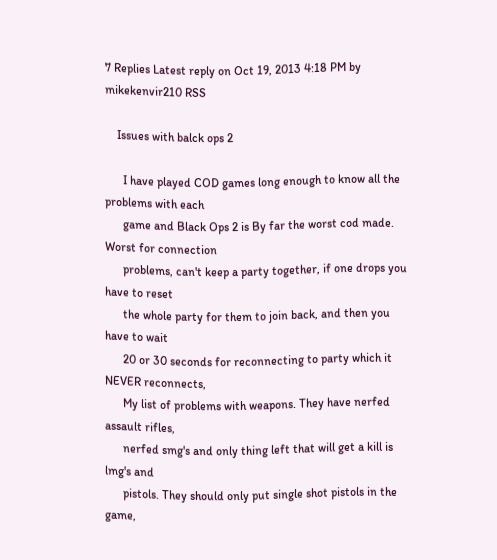7 Replies Latest reply on Oct 19, 2013 4:18 PM by mikekenvir210 RSS

    Issues with balck ops 2

      I have played COD games long enough to know all the problems with each
      game and Black Ops 2 is By far the worst cod made. Worst for connection
      problems, can't keep a party together, if one drops you have to reset
      the whole party for them to join back, and then you have to wait
      20 or 30 seconds for reconnecting to party which it NEVER reconnects,
      My list of problems with weapons. They have nerfed assault rifles,
      nerfed smg's and only thing left that will get a kill is lmg's and
      pistols. They should only put single shot pistols in the game,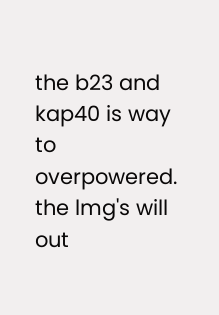the b23 and kap40 is way to overpowered. the lmg's will out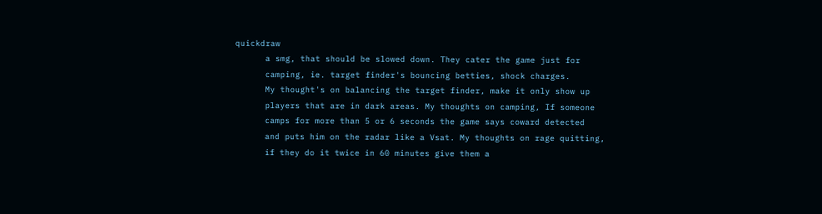quickdraw
      a smg, that should be slowed down. They cater the game just for
      camping, ie. target finder's bouncing betties, shock charges.
      My thought's on balancing the target finder, make it only show up
      players that are in dark areas. My thoughts on camping, If someone
      camps for more than 5 or 6 seconds the game says coward detected
      and puts him on the radar like a Vsat. My thoughts on rage quitting,
      if they do it twice in 60 minutes give them a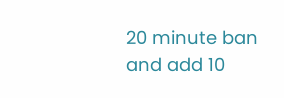20 minute ban and add 10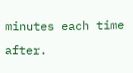minutes each time after.